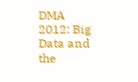DMA 2012: Big Data and the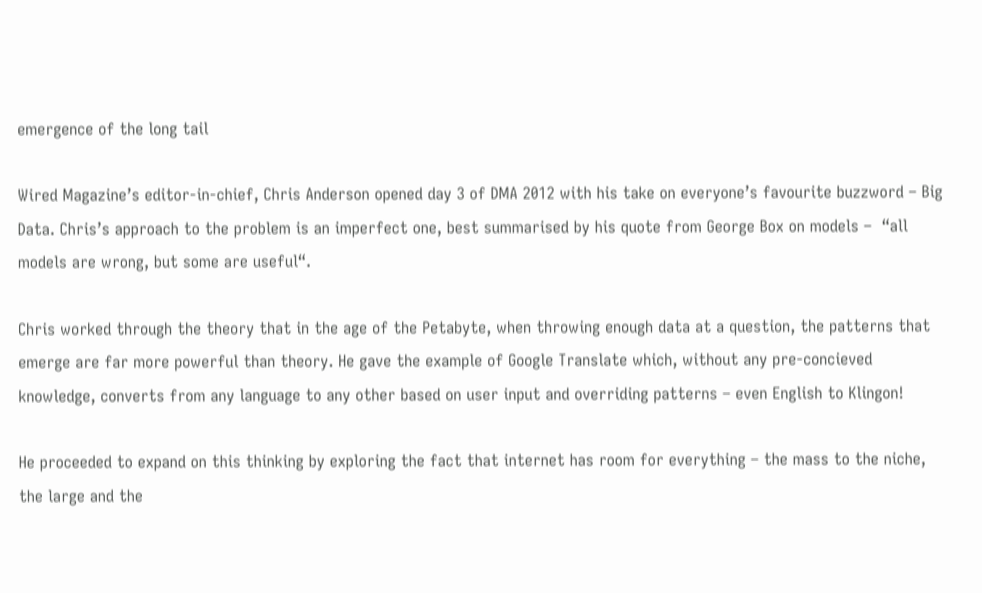emergence of the long tail

Wired Magazine’s editor-in-chief, Chris Anderson opened day 3 of DMA 2012 with his take on everyone’s favourite buzzword – Big Data. Chris’s approach to the problem is an imperfect one, best summarised by his quote from George Box on models –  “all models are wrong, but some are useful“.

Chris worked through the theory that in the age of the Petabyte, when throwing enough data at a question, the patterns that emerge are far more powerful than theory. He gave the example of Google Translate which, without any pre-concieved knowledge, converts from any language to any other based on user input and overriding patterns – even English to Klingon!

He proceeded to expand on this thinking by exploring the fact that internet has room for everything – the mass to the niche, the large and the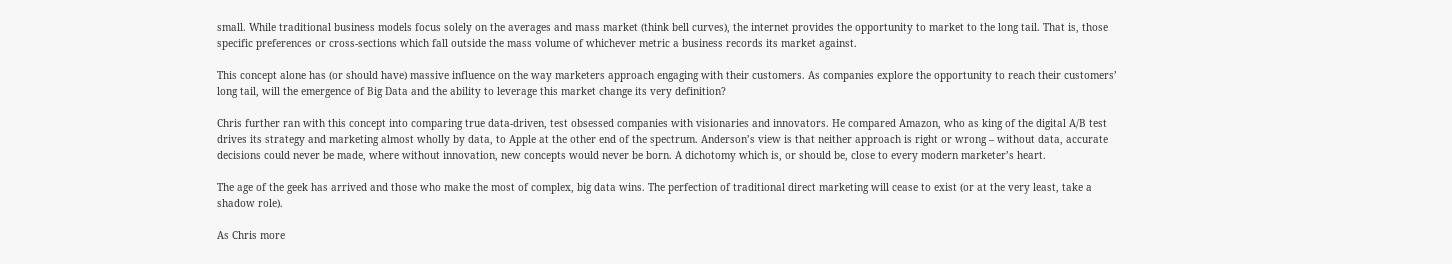small. While traditional business models focus solely on the averages and mass market (think bell curves), the internet provides the opportunity to market to the long tail. That is, those specific preferences or cross-sections which fall outside the mass volume of whichever metric a business records its market against.

This concept alone has (or should have) massive influence on the way marketers approach engaging with their customers. As companies explore the opportunity to reach their customers’ long tail, will the emergence of Big Data and the ability to leverage this market change its very definition?

Chris further ran with this concept into comparing true data-driven, test obsessed companies with visionaries and innovators. He compared Amazon, who as king of the digital A/B test drives its strategy and marketing almost wholly by data, to Apple at the other end of the spectrum. Anderson’s view is that neither approach is right or wrong – without data, accurate decisions could never be made, where without innovation, new concepts would never be born. A dichotomy which is, or should be, close to every modern marketer’s heart.

The age of the geek has arrived and those who make the most of complex, big data wins. The perfection of traditional direct marketing will cease to exist (or at the very least, take a shadow role).

As Chris more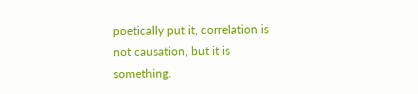poetically put it, correlation is not causation, but it is something.